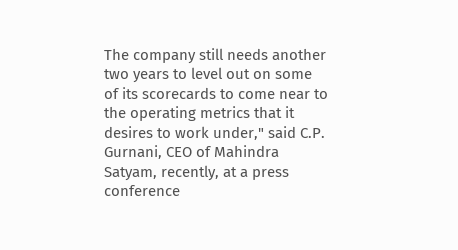The company still needs another two years to level out on some of its scorecards to come near to the operating metrics that it desires to work under," said C.P. Gurnani, CEO of Mahindra Satyam, recently, at a press conference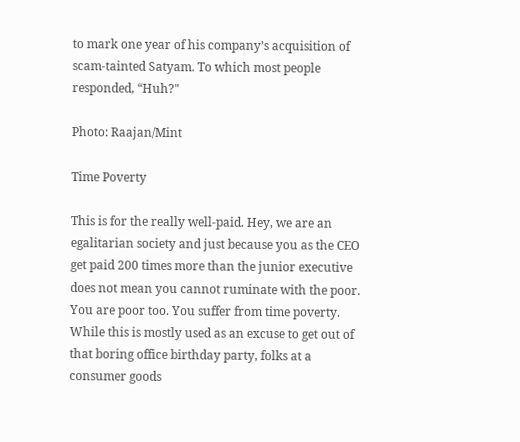to mark one year of his company’s acquisition of scam-tainted Satyam. To which most people responded, “Huh?"

Photo: Raajan/Mint

Time Poverty

This is for the really well-paid. Hey, we are an egalitarian society and just because you as the CEO get paid 200 times more than the junior executive does not mean you cannot ruminate with the poor. You are poor too. You suffer from time poverty. While this is mostly used as an excuse to get out of that boring office birthday party, folks at a consumer goods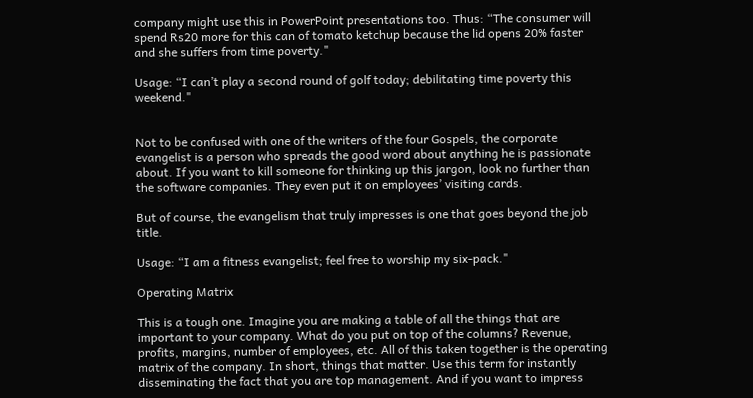company might use this in PowerPoint presentations too. Thus: “The consumer will spend Rs20 more for this can of tomato ketchup because the lid opens 20% faster and she suffers from time poverty."

Usage: “I can’t play a second round of golf today; debilitating time poverty this weekend."


Not to be confused with one of the writers of the four Gospels, the corporate evangelist is a person who spreads the good word about anything he is passionate about. If you want to kill someone for thinking up this jargon, look no further than the software companies. They even put it on employees’ visiting cards.

But of course, the evangelism that truly impresses is one that goes beyond the job title.

Usage: “I am a fitness evangelist; feel free to worship my six-pack."

Operating Matrix

This is a tough one. Imagine you are making a table of all the things that are important to your company. What do you put on top of the columns? Revenue, profits, margins, number of employees, etc. All of this taken together is the operating matrix of the company. In short, things that matter. Use this term for instantly disseminating the fact that you are top management. And if you want to impress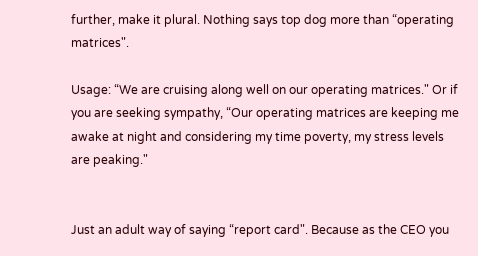further, make it plural. Nothing says top dog more than “operating matrices".

Usage: “We are cruising along well on our operating matrices." Or if you are seeking sympathy, “Our operating matrices are keeping me awake at night and considering my time poverty, my stress levels are peaking."


Just an adult way of saying “report card". Because as the CEO you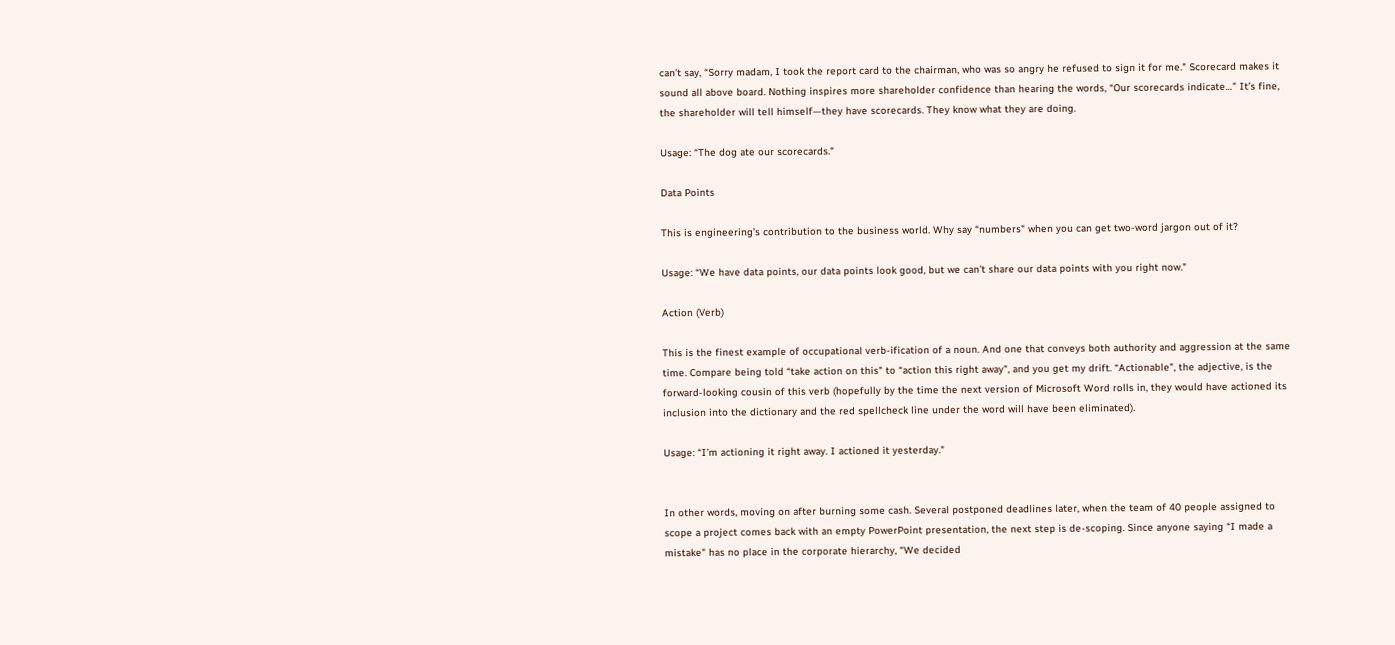can’t say, “Sorry madam, I took the report card to the chairman, who was so angry he refused to sign it for me." Scorecard makes it sound all above board. Nothing inspires more shareholder confidence than hearing the words, “Our scorecards indicate…" It’s fine, the shareholder will tell himself—they have scorecards. They know what they are doing.

Usage: “The dog ate our scorecards."

Data Points

This is engineering’s contribution to the business world. Why say “numbers" when you can get two-word jargon out of it?

Usage: “We have data points, our data points look good, but we can’t share our data points with you right now."

Action (Verb)

This is the finest example of occupational verb-ification of a noun. And one that conveys both authority and aggression at the same time. Compare being told “take action on this" to “action this right away", and you get my drift. “Actionable", the adjective, is the forward-looking cousin of this verb (hopefully by the time the next version of Microsoft Word rolls in, they would have actioned its inclusion into the dictionary and the red spellcheck line under the word will have been eliminated).

Usage: “I’m actioning it right away. I actioned it yesterday."


In other words, moving on after burning some cash. Several postponed deadlines later, when the team of 40 people assigned to scope a project comes back with an empty PowerPoint presentation, the next step is de-scoping. Since anyone saying “I made a mistake" has no place in the corporate hierarchy, “We decided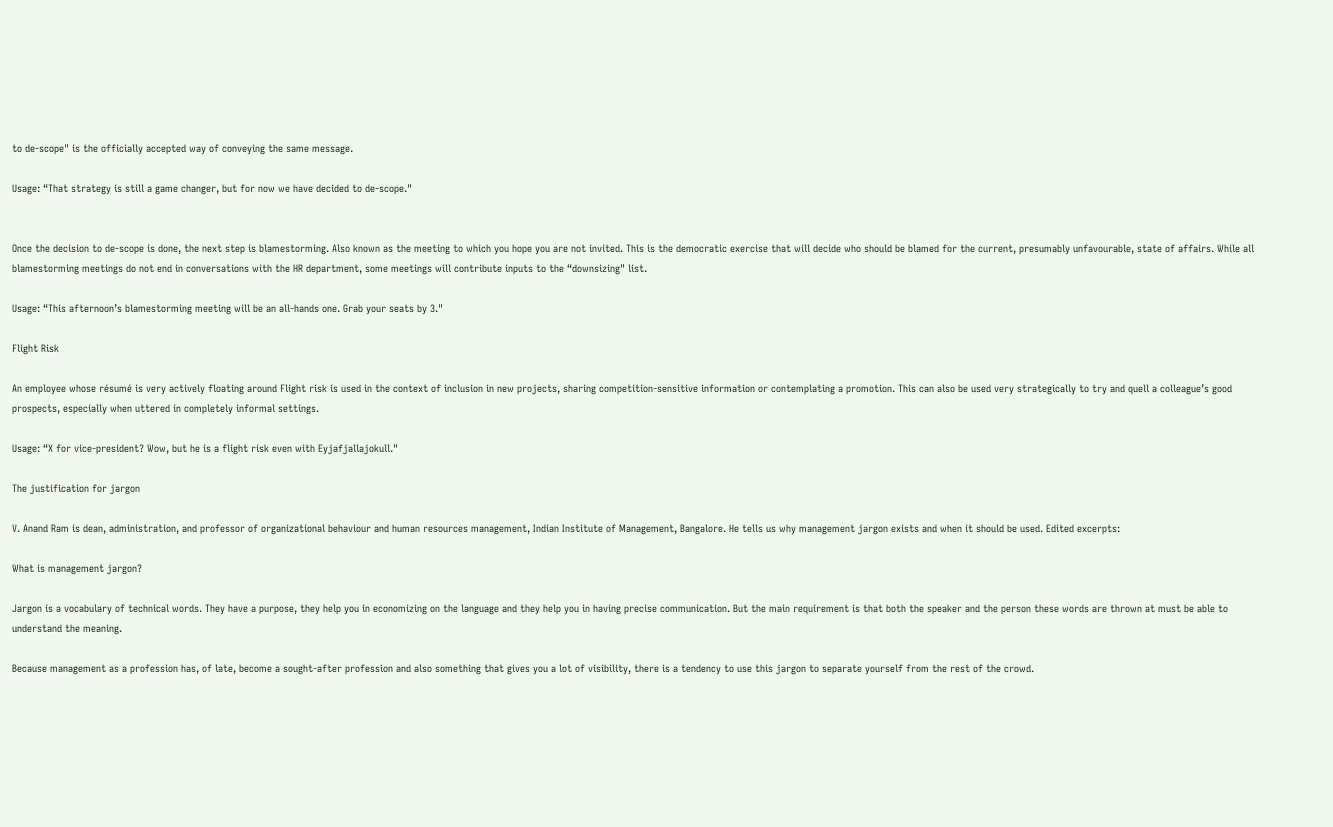to de-scope" is the officially accepted way of conveying the same message.

Usage: “That strategy is still a game changer, but for now we have decided to de-scope."


Once the decision to de-scope is done, the next step is blamestorming. Also known as the meeting to which you hope you are not invited. This is the democratic exercise that will decide who should be blamed for the current, presumably unfavourable, state of affairs. While all blamestorming meetings do not end in conversations with the HR department, some meetings will contribute inputs to the “downsizing" list.

Usage: “This afternoon’s blamestorming meeting will be an all-hands one. Grab your seats by 3."

Flight Risk

An employee whose résumé is very actively floating around Flight risk is used in the context of inclusion in new projects, sharing competition-sensitive information or contemplating a promotion. This can also be used very strategically to try and quell a colleague’s good prospects, especially when uttered in completely informal settings.

Usage: “X for vice-president? Wow, but he is a flight risk even with Eyjafjallajokull."

The justification for jargon

V. Anand Ram is dean, administration, and professor of organizational behaviour and human resources management, Indian Institute of Management, Bangalore. He tells us why management jargon exists and when it should be used. Edited excerpts:

What is management jargon?

Jargon is a vocabulary of technical words. They have a purpose, they help you in economizing on the language and they help you in having precise communication. But the main requirement is that both the speaker and the person these words are thrown at must be able to understand the meaning.

Because management as a profession has, of late, become a sought-after profession and also something that gives you a lot of visibility, there is a tendency to use this jargon to separate yourself from the rest of the crowd.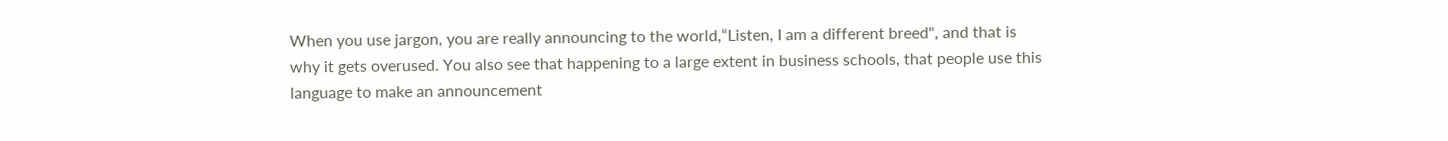When you use jargon, you are really announcing to the world,“Listen, I am a different breed", and that is why it gets overused. You also see that happening to a large extent in business schools, that people use this language to make an announcement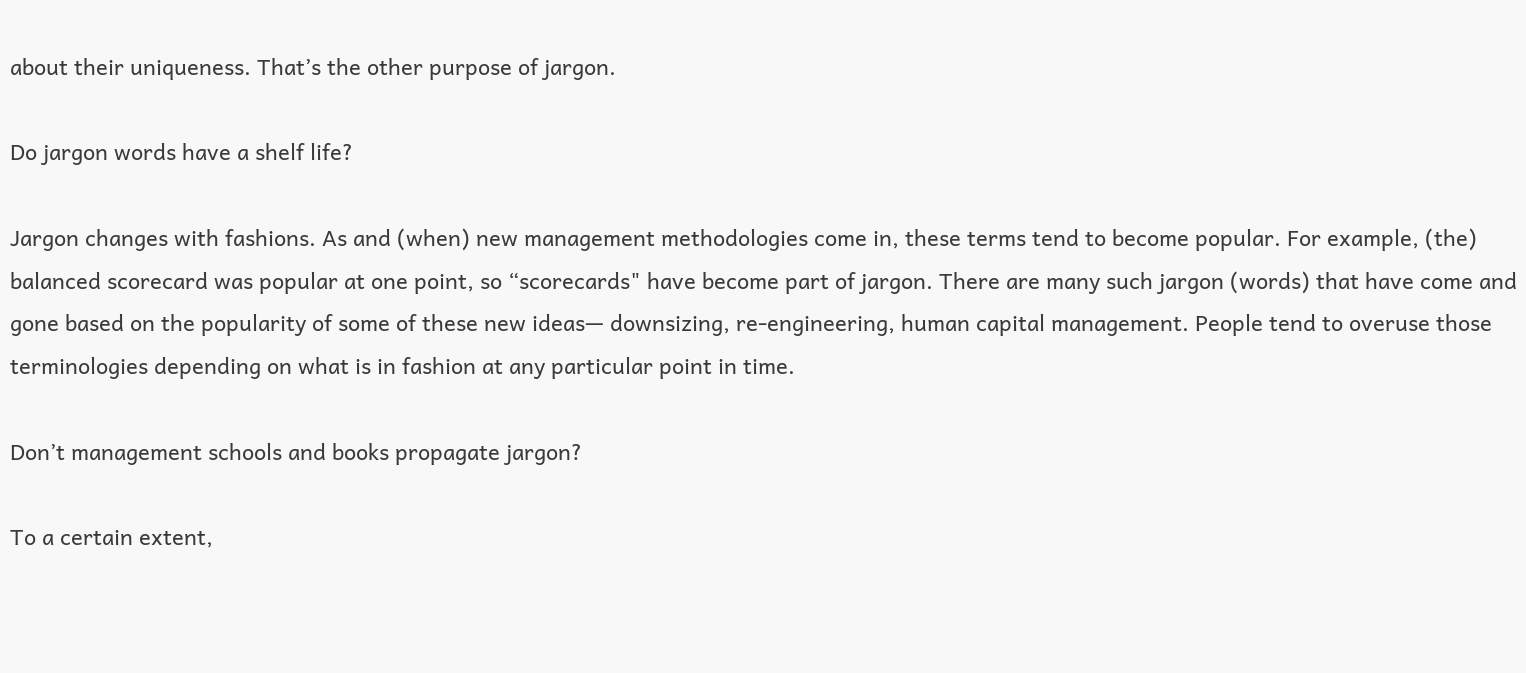about their uniqueness. That’s the other purpose of jargon.

Do jargon words have a shelf life?

Jargon changes with fashions. As and (when) new management methodologies come in, these terms tend to become popular. For example, (the) balanced scorecard was popular at one point, so “scorecards" have become part of jargon. There are many such jargon (words) that have come and gone based on the popularity of some of these new ideas— downsizing, re-engineering, human capital management. People tend to overuse those terminologies depending on what is in fashion at any particular point in time.

Don’t management schools and books propagate jargon?

To a certain extent,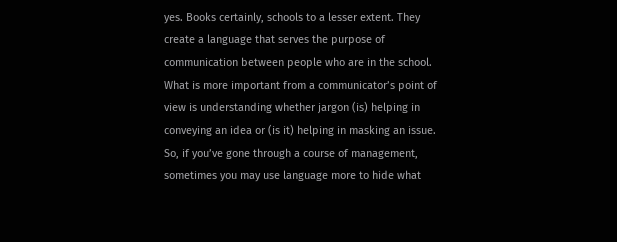yes. Books certainly, schools to a lesser extent. They create a language that serves the purpose of communication between people who are in the school. What is more important from a communicator’s point of view is understanding whether jargon (is) helping in conveying an idea or (is it) helping in masking an issue. So, if you’ve gone through a course of management, sometimes you may use language more to hide what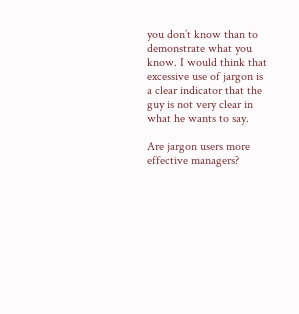you don’t know than to demonstrate what you know. I would think that excessive use of jargon is a clear indicator that the guy is not very clear in what he wants to say.

Are jargon users more effective managers?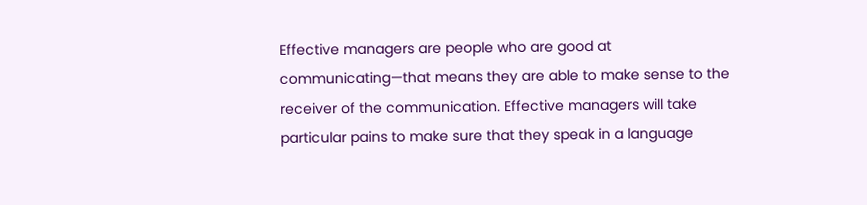Effective managers are people who are good at communicating—that means they are able to make sense to the receiver of the communication. Effective managers will take particular pains to make sure that they speak in a language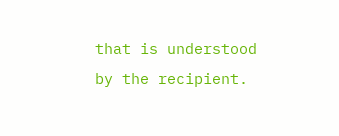that is understood by the recipient.